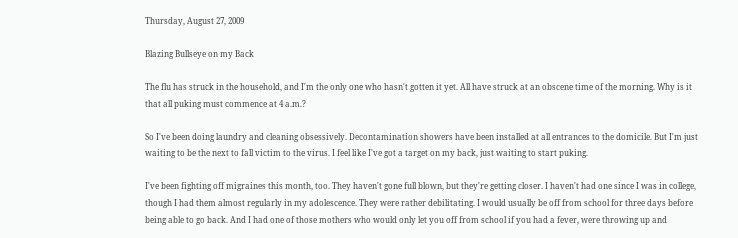Thursday, August 27, 2009

Blazing Bullseye on my Back

The flu has struck in the household, and I'm the only one who hasn't gotten it yet. All have struck at an obscene time of the morning. Why is it that all puking must commence at 4 a.m.?

So I've been doing laundry and cleaning obsessively. Decontamination showers have been installed at all entrances to the domicile. But I'm just waiting to be the next to fall victim to the virus. I feel like I've got a target on my back, just waiting to start puking.

I've been fighting off migraines this month, too. They haven't gone full blown, but they're getting closer. I haven't had one since I was in college, though I had them almost regularly in my adolescence. They were rather debilitating. I would usually be off from school for three days before being able to go back. And I had one of those mothers who would only let you off from school if you had a fever, were throwing up and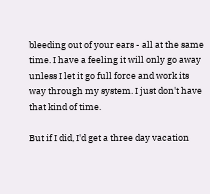bleeding out of your ears - all at the same time. I have a feeling it will only go away unless I let it go full force and work its way through my system. I just don't have that kind of time.

But if I did, I'd get a three day vacation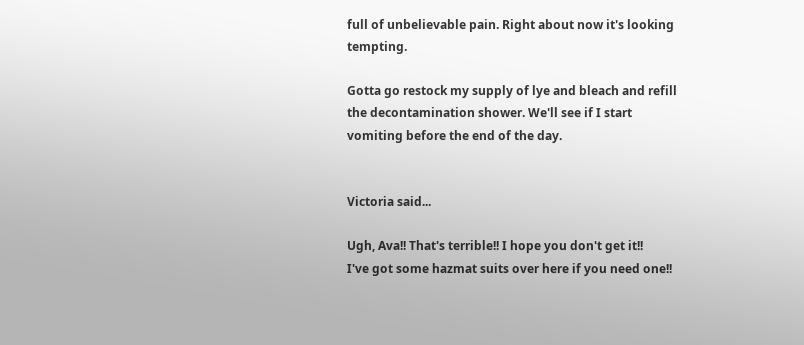full of unbelievable pain. Right about now it's looking tempting.

Gotta go restock my supply of lye and bleach and refill the decontamination shower. We'll see if I start vomiting before the end of the day.


Victoria said...

Ugh, Ava!! That's terrible!! I hope you don't get it!!
I've got some hazmat suits over here if you need one!!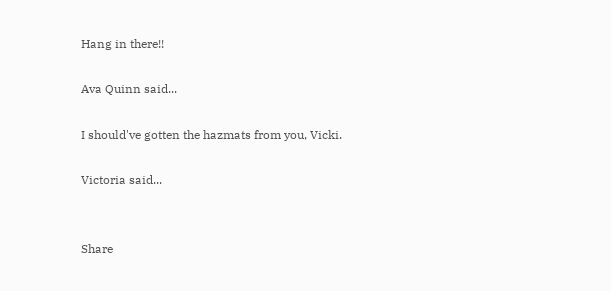Hang in there!!

Ava Quinn said...

I should've gotten the hazmats from you, Vicki.

Victoria said...


Share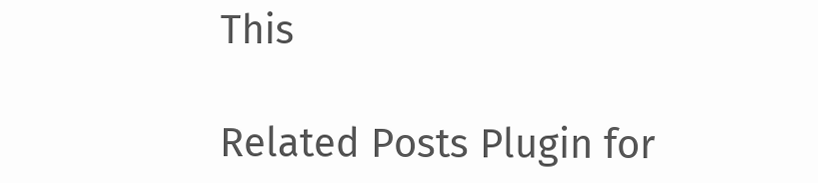This

Related Posts Plugin for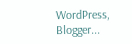WordPress, Blogger...